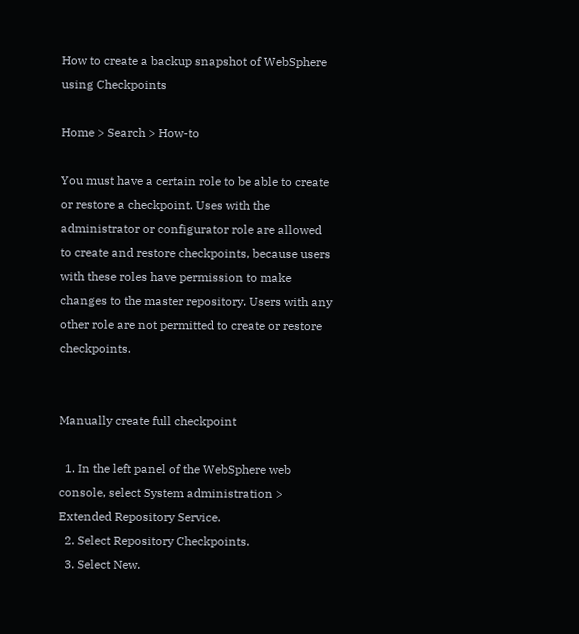How to create a backup snapshot of WebSphere using Checkpoints

Home > Search > How-to

You must have a certain role to be able to create or restore a checkpoint. Uses with the administrator or configurator role are allowed to create and restore checkpoints, because users with these roles have permission to make changes to the master repository. Users with any other role are not permitted to create or restore checkpoints.


Manually create full checkpoint

  1. In the left panel of the WebSphere web console, select System administration > Extended Repository Service.
  2. Select Repository Checkpoints.
  3. Select New.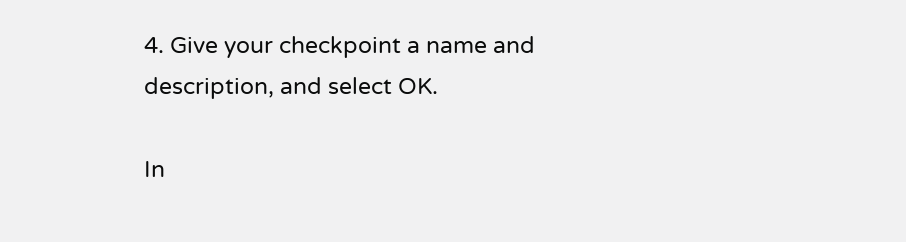4. Give your checkpoint a name and description, and select OK.

In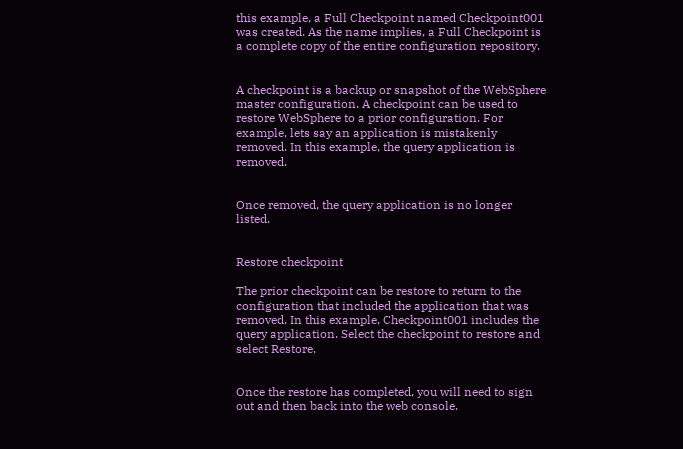this example, a Full Checkpoint named Checkpoint001 was created. As the name implies, a Full Checkpoint is a complete copy of the entire configuration repository.


A checkpoint is a backup or snapshot of the WebSphere master configuration. A checkpoint can be used to restore WebSphere to a prior configuration. For example, lets say an application is mistakenly removed. In this example, the query application is removed.


Once removed, the query application is no longer listed.


Restore checkpoint

The prior checkpoint can be restore to return to the configuration that included the application that was removed. In this example, Checkpoint001 includes the query application. Select the checkpoint to restore and select Restore.


Once the restore has completed, you will need to sign out and then back into the web console.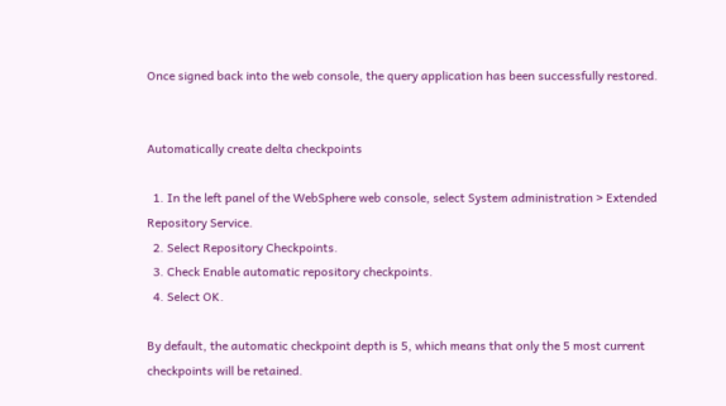Once signed back into the web console, the query application has been successfully restored.


Automatically create delta checkpoints

  1. In the left panel of the WebSphere web console, select System administration > Extended Repository Service.
  2. Select Repository Checkpoints.
  3. Check Enable automatic repository checkpoints.
  4. Select OK.

By default, the automatic checkpoint depth is 5, which means that only the 5 most current checkpoints will be retained.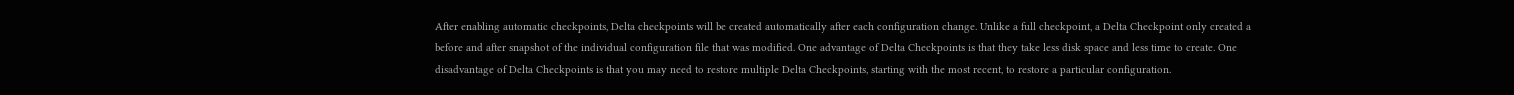After enabling automatic checkpoints, Delta checkpoints will be created automatically after each configuration change. Unlike a full checkpoint, a Delta Checkpoint only created a before and after snapshot of the individual configuration file that was modified. One advantage of Delta Checkpoints is that they take less disk space and less time to create. One disadvantage of Delta Checkpoints is that you may need to restore multiple Delta Checkpoints, starting with the most recent, to restore a particular configuration.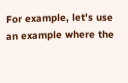For example, let's use an example where the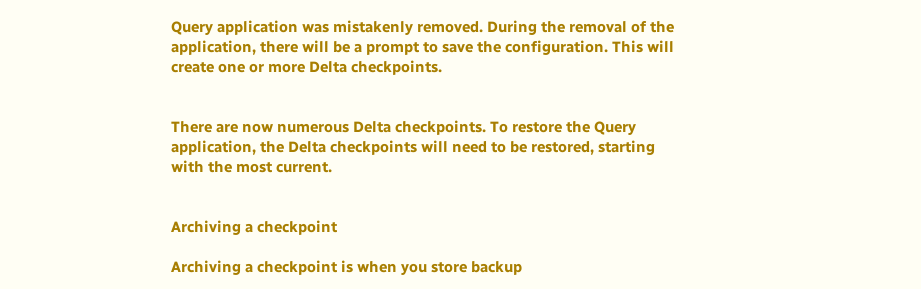Query application was mistakenly removed. During the removal of the application, there will be a prompt to save the configuration. This will create one or more Delta checkpoints.


There are now numerous Delta checkpoints. To restore the Query application, the Delta checkpoints will need to be restored, starting with the most current.


Archiving a checkpoint

Archiving a checkpoint is when you store backup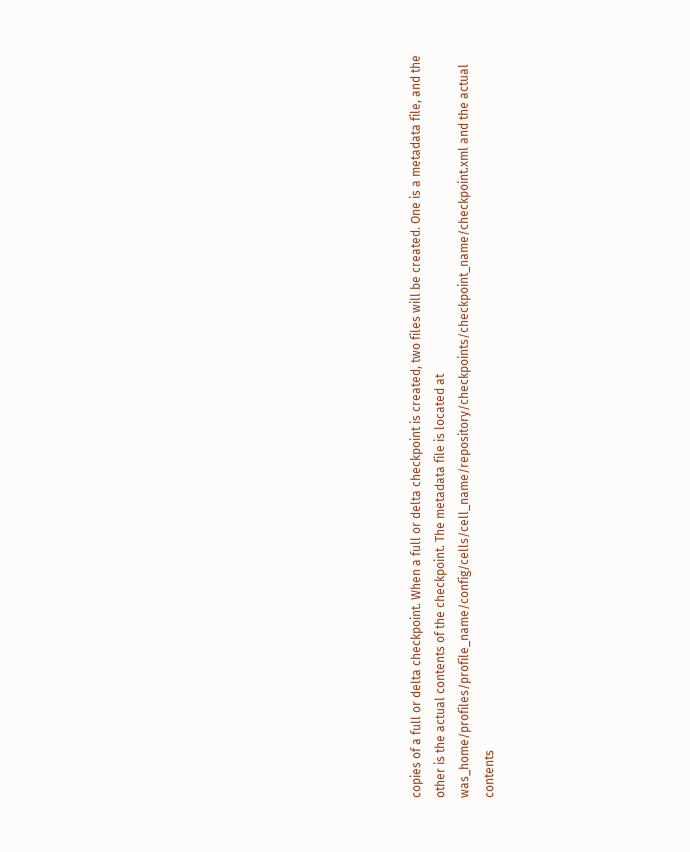copies of a full or delta checkpoint. When a full or delta checkpoint is created, two files will be created. One is a metadata file, and the other is the actual contents of the checkpoint. The metadata file is located at was_home/profiles/profile_name/config/cells/cell_name/repository/checkpoints/checkpoint_name/checkpoint.xml and the actual contents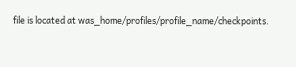file is located at was_home/profiles/profile_name/checkpoints.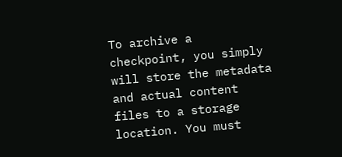To archive a checkpoint, you simply will store the metadata and actual content files to a storage location. You must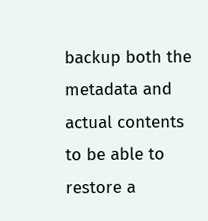backup both the metadata and actual contents to be able to restore a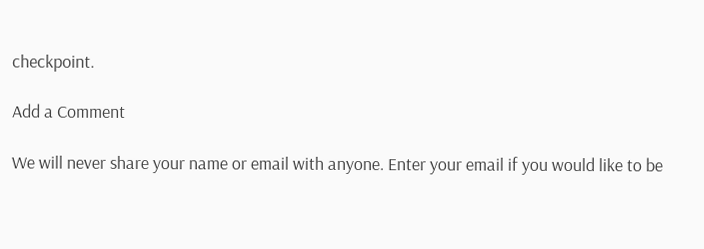checkpoint.

Add a Comment

We will never share your name or email with anyone. Enter your email if you would like to be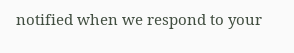notified when we respond to your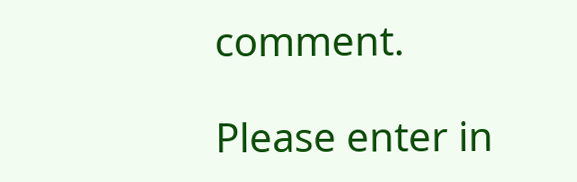comment.

Please enter in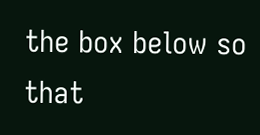the box below so that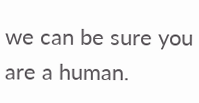we can be sure you are a human.